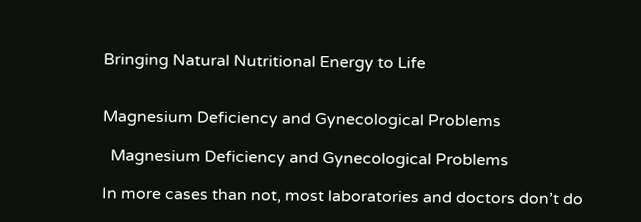Bringing Natural Nutritional Energy to Life


Magnesium Deficiency and Gynecological Problems

  Magnesium Deficiency and Gynecological Problems

In more cases than not, most laboratories and doctors don’t do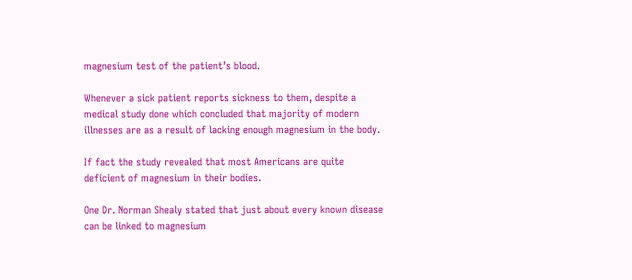magnesium test of the patient’s blood.

Whenever a sick patient reports sickness to them, despite a medical study done which concluded that majority of modern illnesses are as a result of lacking enough magnesium in the body.

If fact the study revealed that most Americans are quite deficient of magnesium in their bodies.

One Dr. Norman Shealy stated that just about every known disease can be linked to magnesium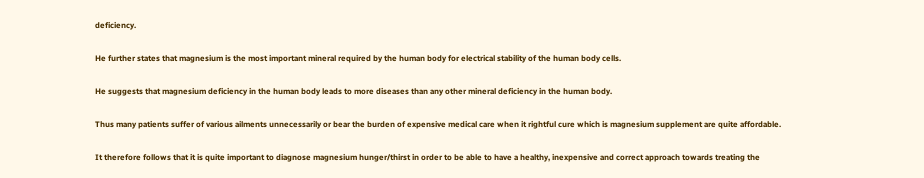deficiency.

He further states that magnesium is the most important mineral required by the human body for electrical stability of the human body cells.

He suggests that magnesium deficiency in the human body leads to more diseases than any other mineral deficiency in the human body.

Thus many patients suffer of various ailments unnecessarily or bear the burden of expensive medical care when it rightful cure which is magnesium supplement are quite affordable.

It therefore follows that it is quite important to diagnose magnesium hunger/thirst in order to be able to have a healthy, inexpensive and correct approach towards treating the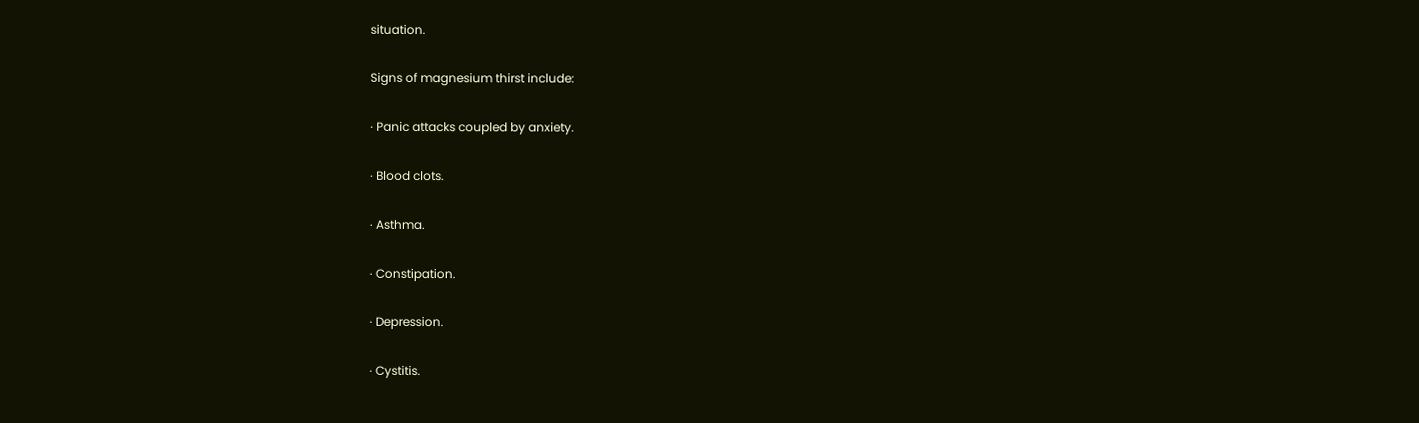situation.

Signs of magnesium thirst include:

· Panic attacks coupled by anxiety.

· Blood clots.

· Asthma.

· Constipation.

· Depression.

· Cystitis.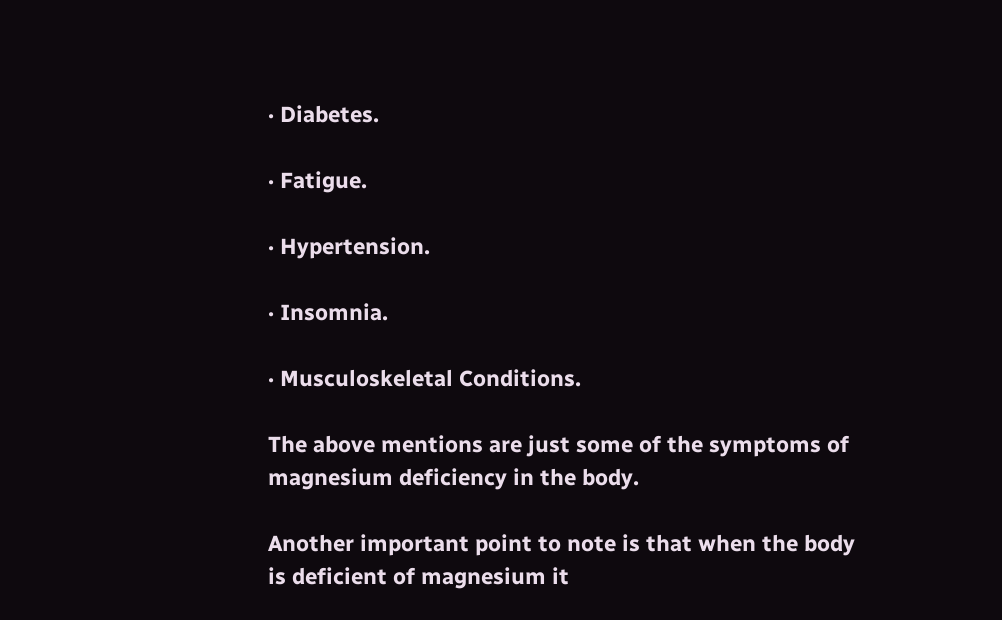· Diabetes.

· Fatigue.

· Hypertension.

· Insomnia.

· Musculoskeletal Conditions.

The above mentions are just some of the symptoms of magnesium deficiency in the body.

Another important point to note is that when the body is deficient of magnesium it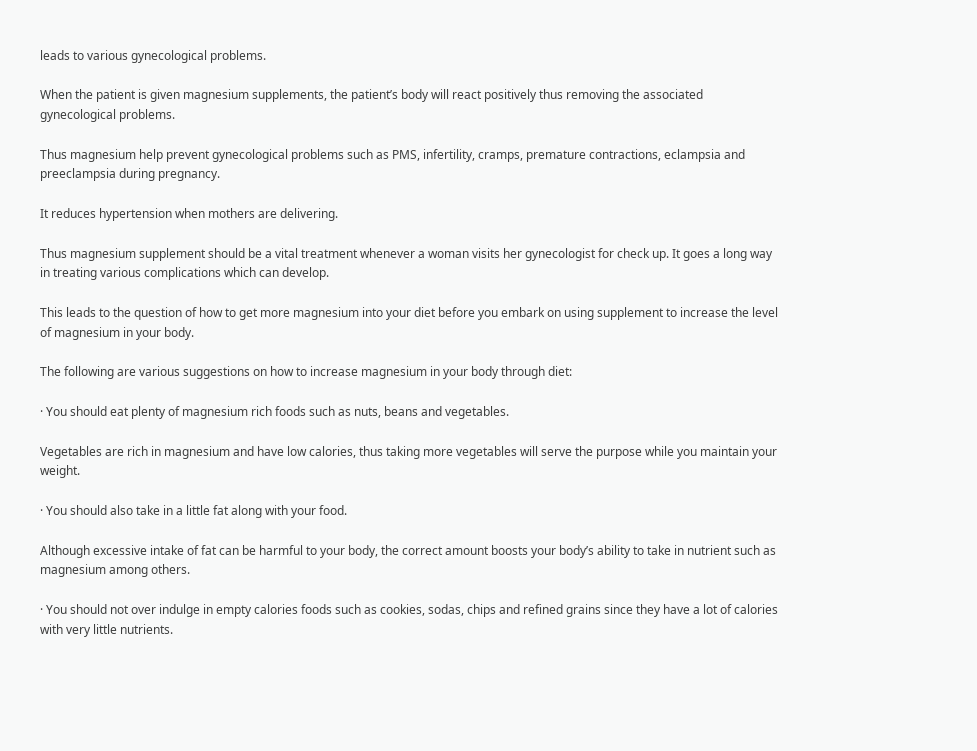leads to various gynecological problems.

When the patient is given magnesium supplements, the patient’s body will react positively thus removing the associated gynecological problems.

Thus magnesium help prevent gynecological problems such as PMS, infertility, cramps, premature contractions, eclampsia and preeclampsia during pregnancy.

It reduces hypertension when mothers are delivering.

Thus magnesium supplement should be a vital treatment whenever a woman visits her gynecologist for check up. It goes a long way in treating various complications which can develop.

This leads to the question of how to get more magnesium into your diet before you embark on using supplement to increase the level of magnesium in your body.

The following are various suggestions on how to increase magnesium in your body through diet:

· You should eat plenty of magnesium rich foods such as nuts, beans and vegetables.

Vegetables are rich in magnesium and have low calories, thus taking more vegetables will serve the purpose while you maintain your weight.

· You should also take in a little fat along with your food.

Although excessive intake of fat can be harmful to your body, the correct amount boosts your body’s ability to take in nutrient such as magnesium among others.

· You should not over indulge in empty calories foods such as cookies, sodas, chips and refined grains since they have a lot of calories with very little nutrients.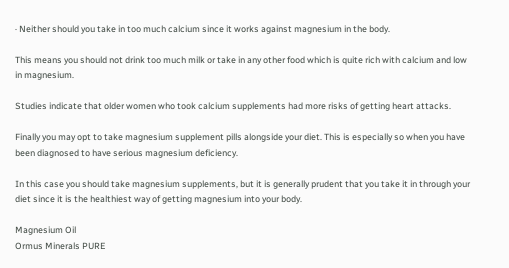· Neither should you take in too much calcium since it works against magnesium in the body.

This means you should not drink too much milk or take in any other food which is quite rich with calcium and low in magnesium.

Studies indicate that older women who took calcium supplements had more risks of getting heart attacks.

Finally you may opt to take magnesium supplement pills alongside your diet. This is especially so when you have been diagnosed to have serious magnesium deficiency.

In this case you should take magnesium supplements, but it is generally prudent that you take it in through your diet since it is the healthiest way of getting magnesium into your body.

Magnesium Oil
Ormus Minerals PURE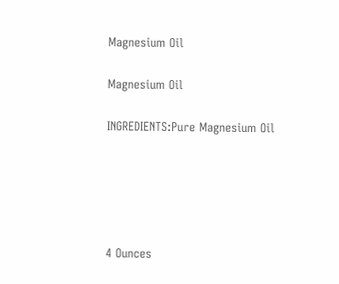Magnesium Oil

Magnesium Oil

INGREDIENTS:Pure Magnesium Oil





4 Ounces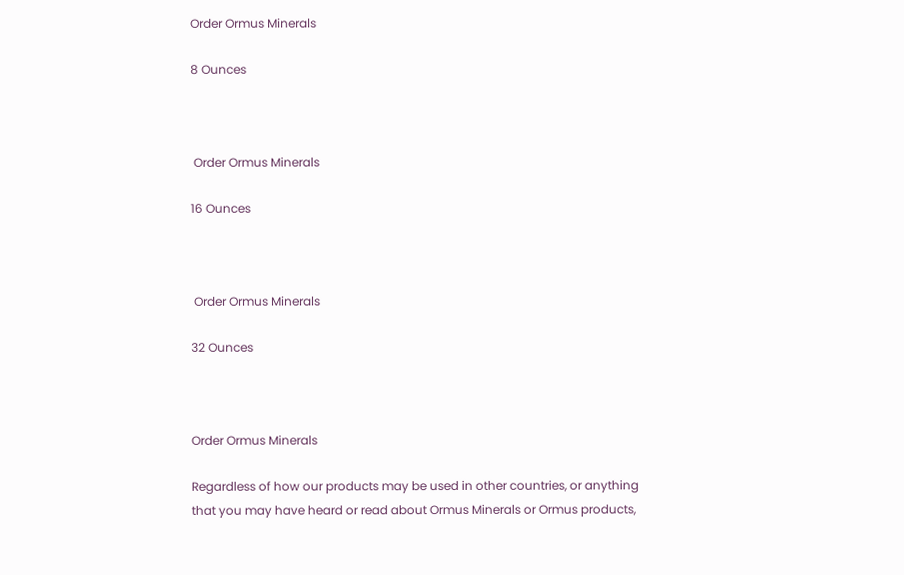Order Ormus Minerals

8 Ounces



 Order Ormus Minerals

16 Ounces



 Order Ormus Minerals

32 Ounces



Order Ormus Minerals

Regardless of how our products may be used in other countries, or anything that you may have heard or read about Ormus Minerals or Ormus products,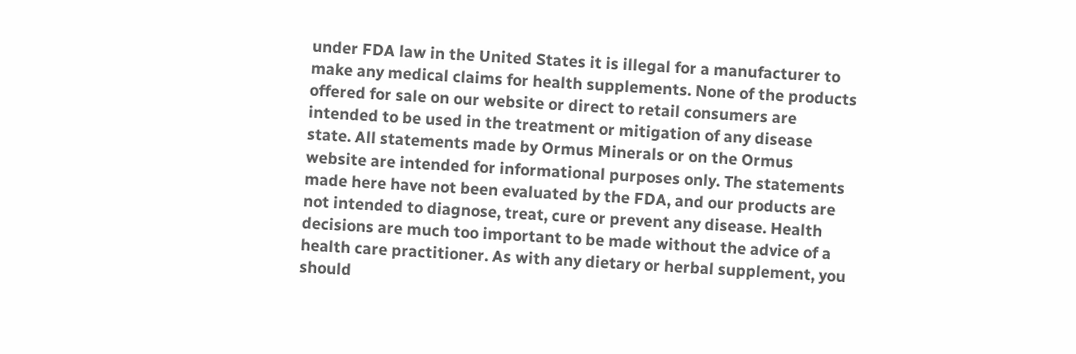under FDA law in the United States it is illegal for a manufacturer to make any medical claims for health supplements. None of the products offered for sale on our website or direct to retail consumers are intended to be used in the treatment or mitigation of any disease state. All statements made by Ormus Minerals or on the Ormus website are intended for informational purposes only. The statements made here have not been evaluated by the FDA, and our products are not intended to diagnose, treat, cure or prevent any disease. Health decisions are much too important to be made without the advice of a health care practitioner. As with any dietary or herbal supplement, you should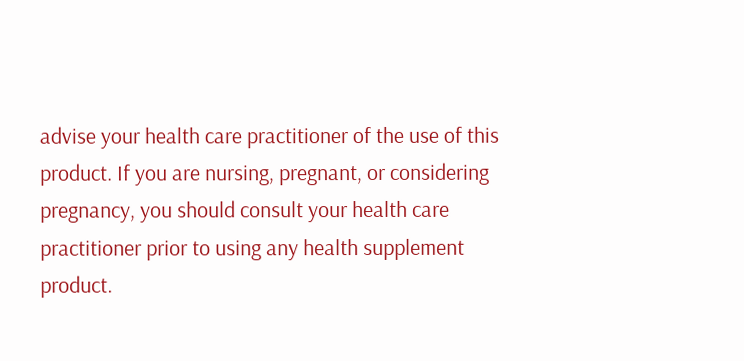advise your health care practitioner of the use of this product. If you are nursing, pregnant, or considering pregnancy, you should consult your health care practitioner prior to using any health supplement product.